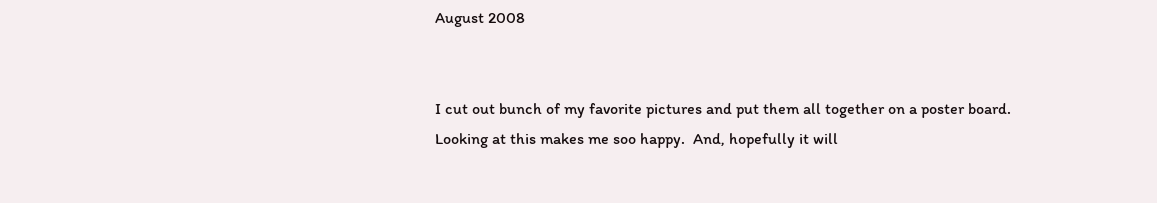August 2008


I cut out bunch of my favorite pictures and put them all together on a poster board. Looking at this makes me soo happy.  And, hopefully it will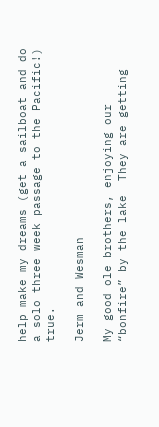help make my dreams (get a sailboat and do a solo three week passage to the Pacific!) true.

Jerm and Wesman

My good ole brothers, enjoying our “bonfire” by the lake  They are getting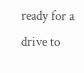ready for a drive to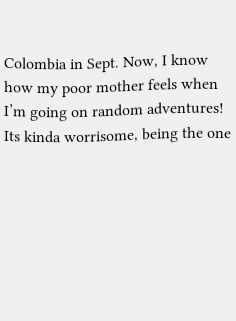Colombia in Sept. Now, I know how my poor mother feels when I’m going on random adventures!  Its kinda worrisome, being the one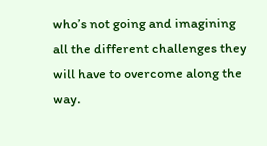who’s not going and imagining all the different challenges they will have to overcome along the way.